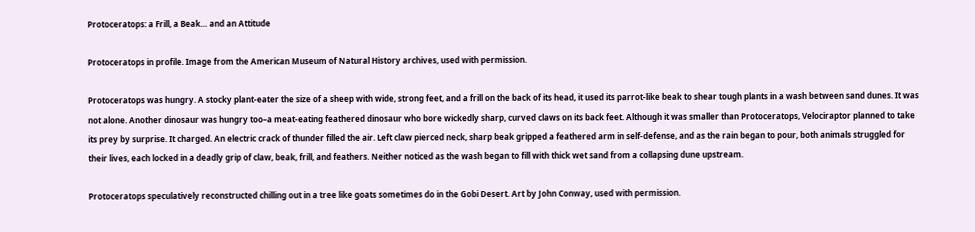Protoceratops: a Frill, a Beak… and an Attitude

Protoceratops in profile. Image from the American Museum of Natural History archives, used with permission.

Protoceratops was hungry. A stocky plant-eater the size of a sheep with wide, strong feet, and a frill on the back of its head, it used its parrot-like beak to shear tough plants in a wash between sand dunes. It was not alone. Another dinosaur was hungry too–a meat-eating feathered dinosaur who bore wickedly sharp, curved claws on its back feet. Although it was smaller than Protoceratops, Velociraptor planned to take its prey by surprise. It charged. An electric crack of thunder filled the air. Left claw pierced neck, sharp beak gripped a feathered arm in self-defense, and as the rain began to pour, both animals struggled for their lives, each locked in a deadly grip of claw, beak, frill, and feathers. Neither noticed as the wash began to fill with thick wet sand from a collapsing dune upstream.

Protoceratops speculatively reconstructed chilling out in a tree like goats sometimes do in the Gobi Desert. Art by John Conway, used with permission.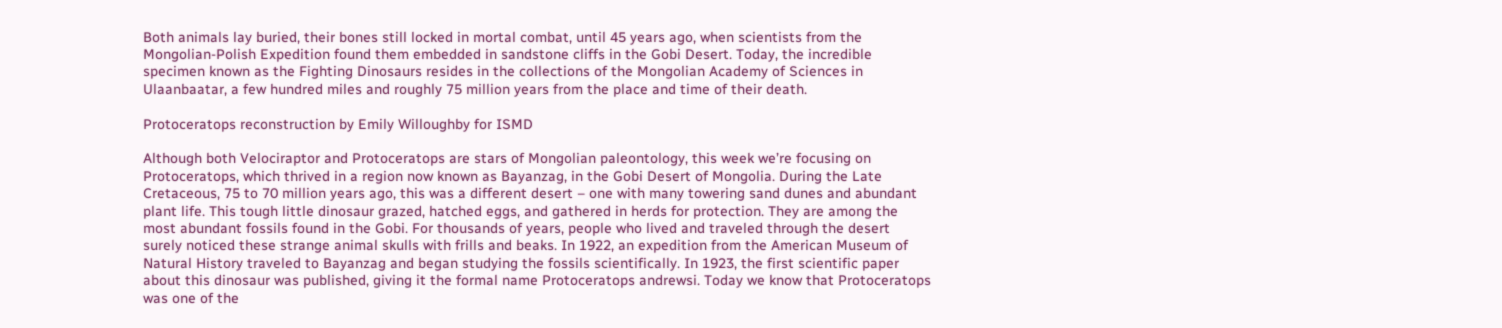Both animals lay buried, their bones still locked in mortal combat, until 45 years ago, when scientists from the Mongolian-Polish Expedition found them embedded in sandstone cliffs in the Gobi Desert. Today, the incredible specimen known as the Fighting Dinosaurs resides in the collections of the Mongolian Academy of Sciences in Ulaanbaatar, a few hundred miles and roughly 75 million years from the place and time of their death.

Protoceratops reconstruction by Emily Willoughby for ISMD

Although both Velociraptor and Protoceratops are stars of Mongolian paleontology, this week we’re focusing on Protoceratops, which thrived in a region now known as Bayanzag, in the Gobi Desert of Mongolia. During the Late Cretaceous, 75 to 70 million years ago, this was a different desert – one with many towering sand dunes and abundant plant life. This tough little dinosaur grazed, hatched eggs, and gathered in herds for protection. They are among the most abundant fossils found in the Gobi. For thousands of years, people who lived and traveled through the desert surely noticed these strange animal skulls with frills and beaks. In 1922, an expedition from the American Museum of Natural History traveled to Bayanzag and began studying the fossils scientifically. In 1923, the first scientific paper about this dinosaur was published, giving it the formal name Protoceratops andrewsi. Today we know that Protoceratops was one of the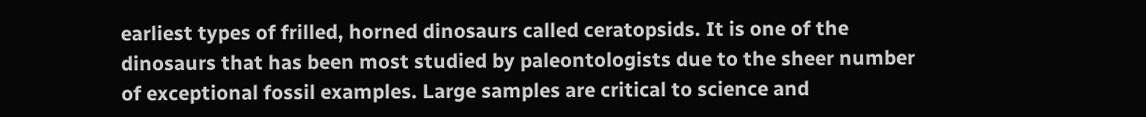earliest types of frilled, horned dinosaurs called ceratopsids. It is one of the dinosaurs that has been most studied by paleontologists due to the sheer number of exceptional fossil examples. Large samples are critical to science and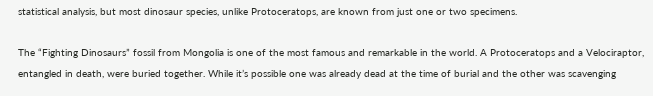statistical analysis, but most dinosaur species, unlike Protoceratops, are known from just one or two specimens.

The “Fighting Dinosaurs” fossil from Mongolia is one of the most famous and remarkable in the world. A Protoceratops and a Velociraptor, entangled in death, were buried together. While it’s possible one was already dead at the time of burial and the other was scavenging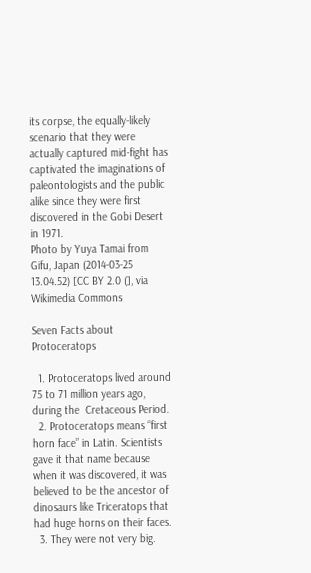its corpse, the equally-likely scenario that they were actually captured mid-fight has captivated the imaginations of paleontologists and the public alike since they were first discovered in the Gobi Desert in 1971.
Photo by Yuya Tamai from Gifu, Japan (2014-03-25 13.04.52) [CC BY 2.0 (], via Wikimedia Commons

Seven Facts about Protoceratops

  1. Protoceratops lived around 75 to 71 million years ago, during the  Cretaceous Period.
  2. Protoceratops means “first horn face” in Latin. Scientists gave it that name because when it was discovered, it was believed to be the ancestor of dinosaurs like Triceratops that had huge horns on their faces.
  3. They were not very big.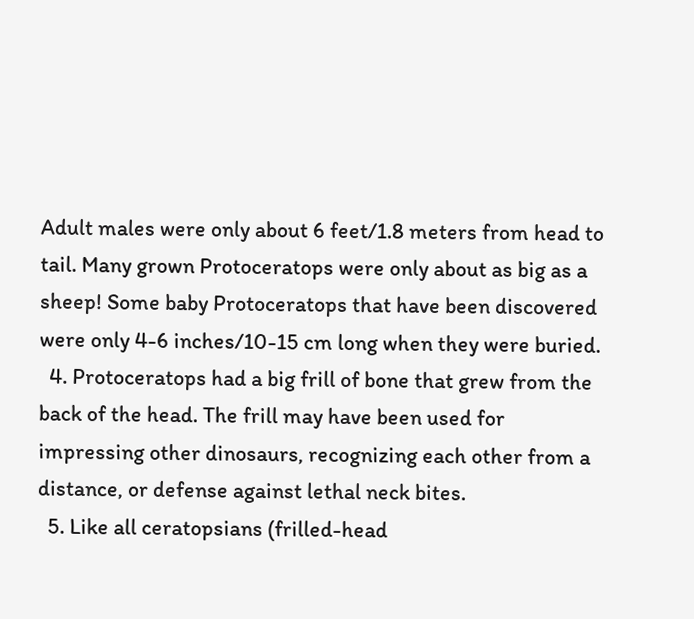Adult males were only about 6 feet/1.8 meters from head to tail. Many grown Protoceratops were only about as big as a sheep! Some baby Protoceratops that have been discovered were only 4-6 inches/10-15 cm long when they were buried.
  4. Protoceratops had a big frill of bone that grew from the back of the head. The frill may have been used for impressing other dinosaurs, recognizing each other from a distance, or defense against lethal neck bites.
  5. Like all ceratopsians (frilled-head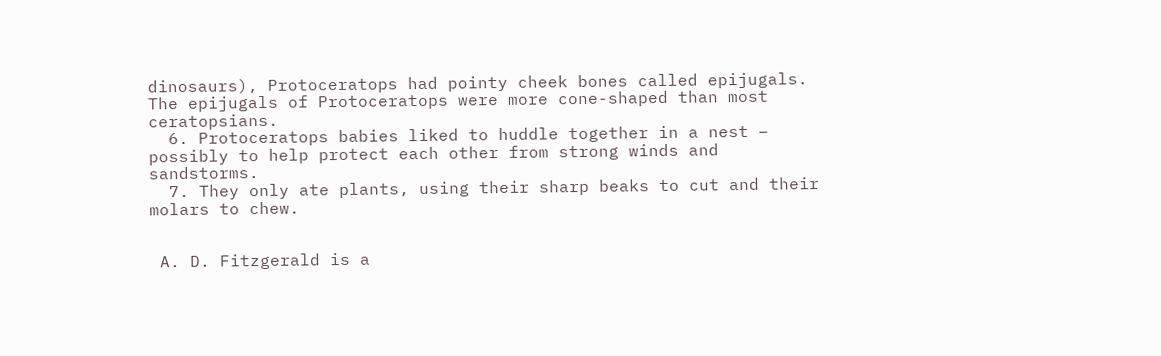dinosaurs), Protoceratops had pointy cheek bones called epijugals. The epijugals of Protoceratops were more cone-shaped than most ceratopsians.
  6. Protoceratops babies liked to huddle together in a nest – possibly to help protect each other from strong winds and sandstorms.
  7. They only ate plants, using their sharp beaks to cut and their molars to chew.


 A. D. Fitzgerald is a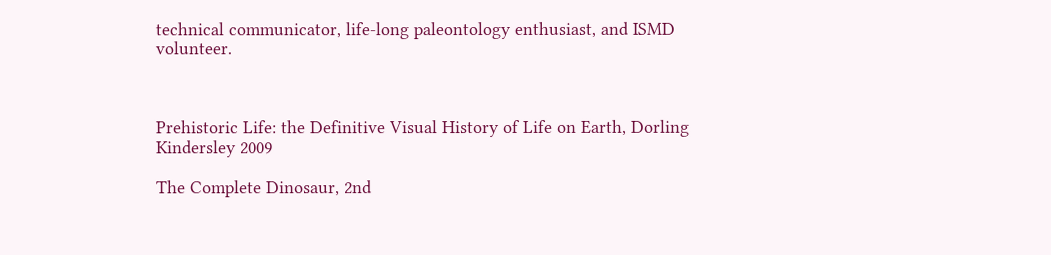technical communicator, life-long paleontology enthusiast, and ISMD volunteer.



Prehistoric Life: the Definitive Visual History of Life on Earth, Dorling Kindersley 2009

The Complete Dinosaur, 2nd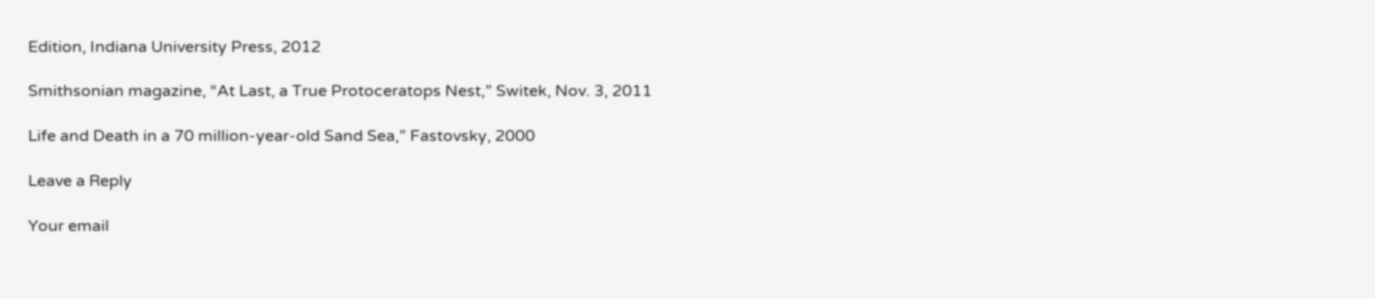Edition, Indiana University Press, 2012

Smithsonian magazine, “At Last, a True Protoceratops Nest,” Switek, Nov. 3, 2011

Life and Death in a 70 million-year-old Sand Sea,” Fastovsky, 2000

Leave a Reply

Your email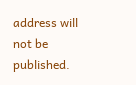address will not be published.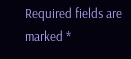Required fields are marked *